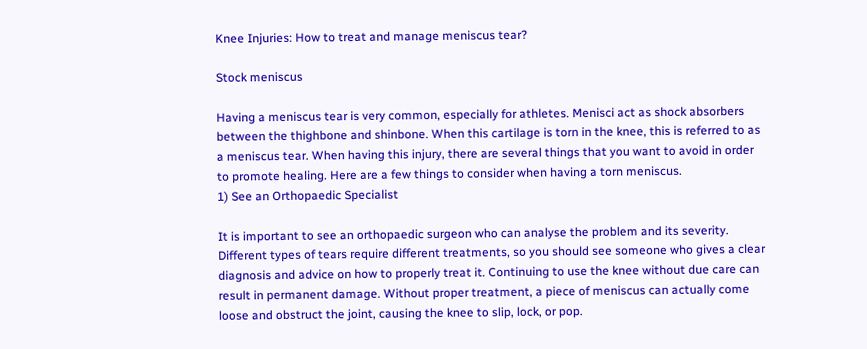Knee Injuries: How to treat and manage meniscus tear?

Stock meniscus

Having a meniscus tear is very common, especially for athletes. Menisci act as shock absorbers between the thighbone and shinbone. When this cartilage is torn in the knee, this is referred to as a meniscus tear. When having this injury, there are several things that you want to avoid in order to promote healing. Here are a few things to consider when having a torn meniscus.
1) See an Orthopaedic Specialist

It is important to see an orthopaedic surgeon who can analyse the problem and its severity. Different types of tears require different treatments, so you should see someone who gives a clear diagnosis and advice on how to properly treat it. Continuing to use the knee without due care can result in permanent damage. Without proper treatment, a piece of meniscus can actually come loose and obstruct the joint, causing the knee to slip, lock, or pop.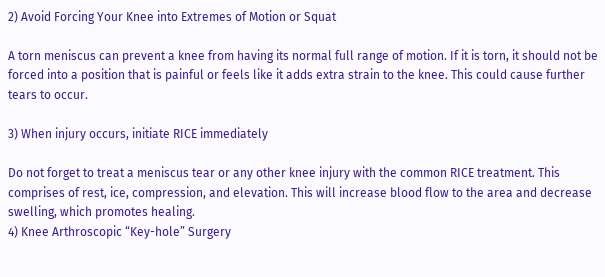2) Avoid Forcing Your Knee into Extremes of Motion or Squat

A torn meniscus can prevent a knee from having its normal full range of motion. If it is torn, it should not be forced into a position that is painful or feels like it adds extra strain to the knee. This could cause further tears to occur.

3) When injury occurs, initiate RICE immediately

Do not forget to treat a meniscus tear or any other knee injury with the common RICE treatment. This comprises of rest, ice, compression, and elevation. This will increase blood flow to the area and decrease swelling, which promotes healing.
4) Knee Arthroscopic “Key-hole” Surgery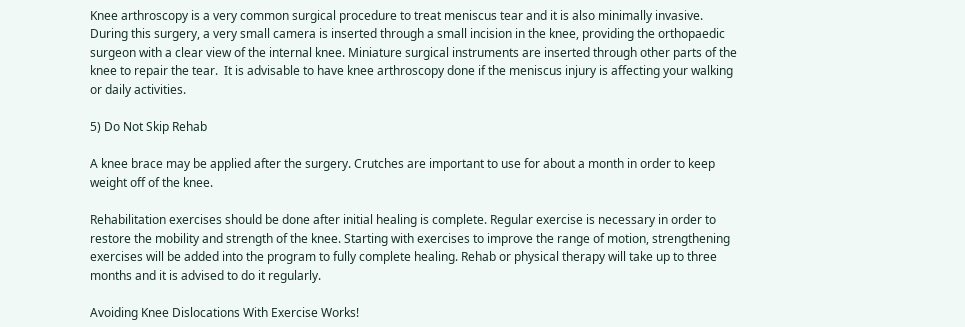Knee arthroscopy is a very common surgical procedure to treat meniscus tear and it is also minimally invasive. During this surgery, a very small camera is inserted through a small incision in the knee, providing the orthopaedic surgeon with a clear view of the internal knee. Miniature surgical instruments are inserted through other parts of the knee to repair the tear.  It is advisable to have knee arthroscopy done if the meniscus injury is affecting your walking or daily activities.

5) Do Not Skip Rehab

A knee brace may be applied after the surgery. Crutches are important to use for about a month in order to keep weight off of the knee.

Rehabilitation exercises should be done after initial healing is complete. Regular exercise is necessary in order to restore the mobility and strength of the knee. Starting with exercises to improve the range of motion, strengthening exercises will be added into the program to fully complete healing. Rehab or physical therapy will take up to three months and it is advised to do it regularly.

Avoiding Knee Dislocations With Exercise Works!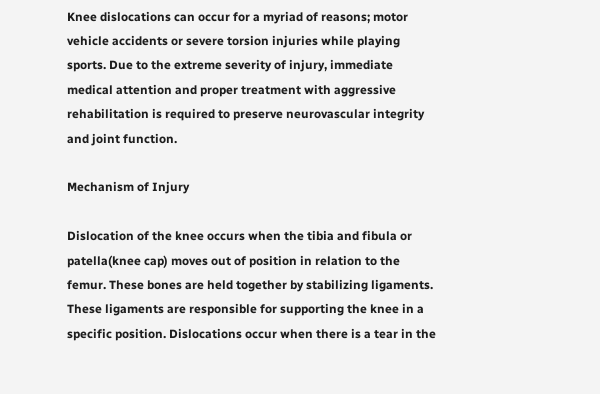Knee dislocations can occur for a myriad of reasons; motor vehicle accidents or severe torsion injuries while playing sports. Due to the extreme severity of injury, immediate medical attention and proper treatment with aggressive rehabilitation is required to preserve neurovascular integrity and joint function.

Mechanism of Injury

Dislocation of the knee occurs when the tibia and fibula or patella(knee cap) moves out of position in relation to the femur. These bones are held together by stabilizing ligaments. These ligaments are responsible for supporting the knee in a specific position. Dislocations occur when there is a tear in the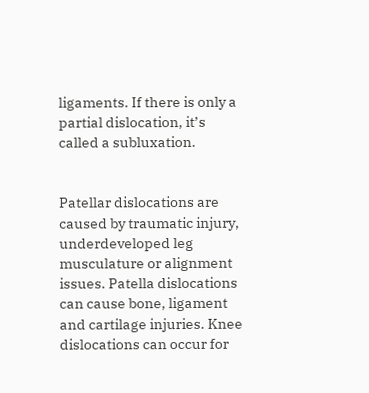ligaments. If there is only a partial dislocation, it’s called a subluxation.


Patellar dislocations are caused by traumatic injury, underdeveloped leg musculature or alignment issues. Patella dislocations can cause bone, ligament and cartilage injuries. Knee dislocations can occur for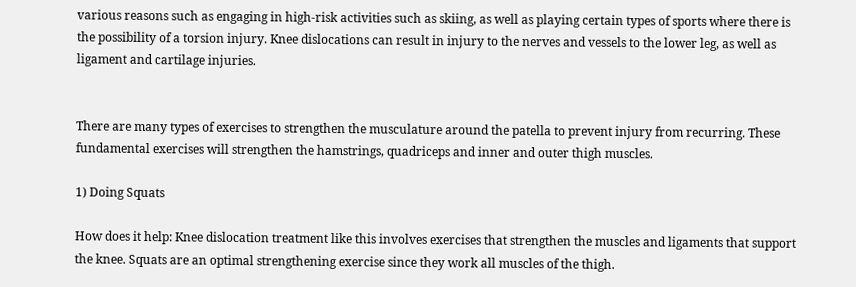various reasons such as engaging in high-risk activities such as skiing, as well as playing certain types of sports where there is the possibility of a torsion injury. Knee dislocations can result in injury to the nerves and vessels to the lower leg, as well as ligament and cartilage injuries.


There are many types of exercises to strengthen the musculature around the patella to prevent injury from recurring. These fundamental exercises will strengthen the hamstrings, quadriceps and inner and outer thigh muscles.

1) Doing Squats

How does it help: Knee dislocation treatment like this involves exercises that strengthen the muscles and ligaments that support the knee. Squats are an optimal strengthening exercise since they work all muscles of the thigh.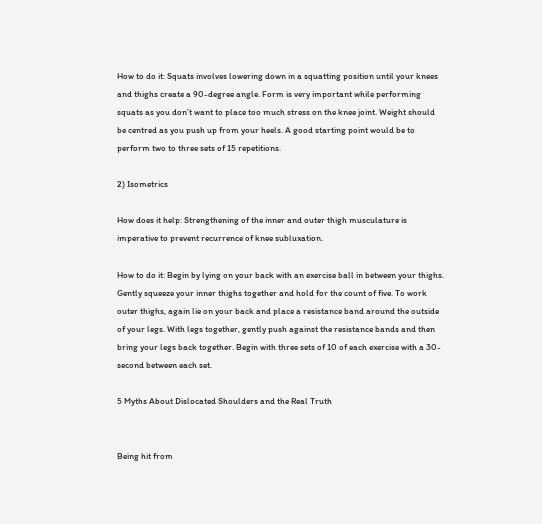How to do it: Squats involves lowering down in a squatting position until your knees and thighs create a 90-degree angle. Form is very important while performing squats as you don’t want to place too much stress on the knee joint. Weight should be centred as you push up from your heels. A good starting point would be to perform two to three sets of 15 repetitions.

2) Isometrics

How does it help: Strengthening of the inner and outer thigh musculature is imperative to prevent recurrence of knee subluxation.

How to do it: Begin by lying on your back with an exercise ball in between your thighs. Gently squeeze your inner thighs together and hold for the count of five. To work outer thighs, again lie on your back and place a resistance band around the outside of your legs. With legs together, gently push against the resistance bands and then bring your legs back together. Begin with three sets of 10 of each exercise with a 30-second between each set.

5 Myths About Dislocated Shoulders and the Real Truth


Being hit from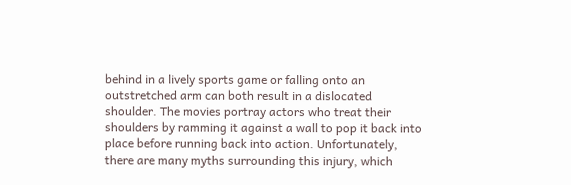behind in a lively sports game or falling onto an outstretched arm can both result in a dislocated shoulder. The movies portray actors who treat their shoulders by ramming it against a wall to pop it back into place before running back into action. Unfortunately, there are many myths surrounding this injury, which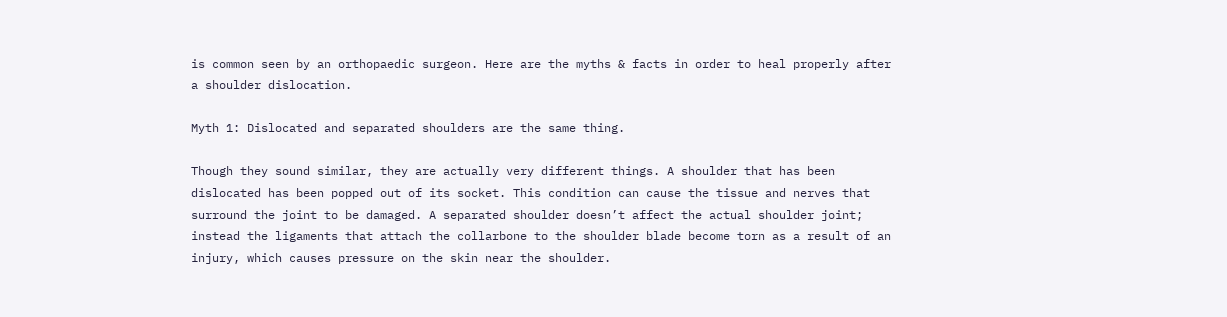is common seen by an orthopaedic surgeon. Here are the myths & facts in order to heal properly after a shoulder dislocation.

Myth 1: Dislocated and separated shoulders are the same thing.

Though they sound similar, they are actually very different things. A shoulder that has been dislocated has been popped out of its socket. This condition can cause the tissue and nerves that surround the joint to be damaged. A separated shoulder doesn’t affect the actual shoulder joint; instead the ligaments that attach the collarbone to the shoulder blade become torn as a result of an injury, which causes pressure on the skin near the shoulder.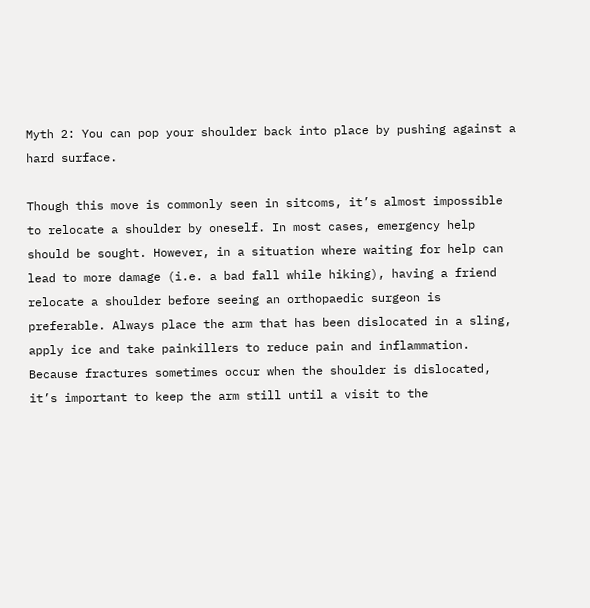Myth 2: You can pop your shoulder back into place by pushing against a hard surface.

Though this move is commonly seen in sitcoms, it’s almost impossible to relocate a shoulder by oneself. In most cases, emergency help should be sought. However, in a situation where waiting for help can lead to more damage (i.e. a bad fall while hiking), having a friend relocate a shoulder before seeing an orthopaedic surgeon is preferable. Always place the arm that has been dislocated in a sling, apply ice and take painkillers to reduce pain and inflammation. Because fractures sometimes occur when the shoulder is dislocated, it’s important to keep the arm still until a visit to the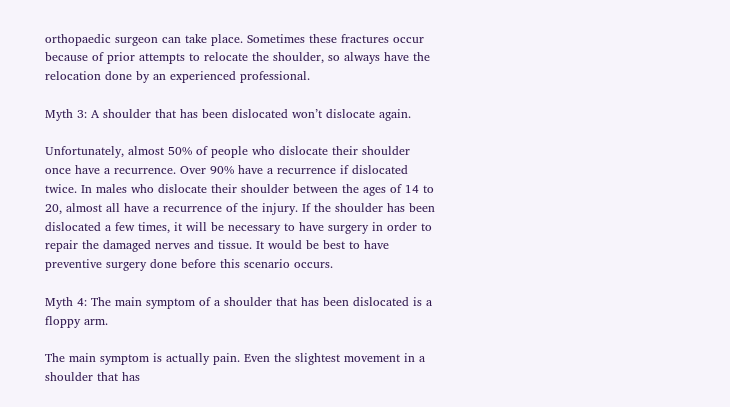orthopaedic surgeon can take place. Sometimes these fractures occur because of prior attempts to relocate the shoulder, so always have the relocation done by an experienced professional.

Myth 3: A shoulder that has been dislocated won’t dislocate again.

Unfortunately, almost 50% of people who dislocate their shoulder once have a recurrence. Over 90% have a recurrence if dislocated twice. In males who dislocate their shoulder between the ages of 14 to 20, almost all have a recurrence of the injury. If the shoulder has been dislocated a few times, it will be necessary to have surgery in order to repair the damaged nerves and tissue. It would be best to have preventive surgery done before this scenario occurs.

Myth 4: The main symptom of a shoulder that has been dislocated is a floppy arm.

The main symptom is actually pain. Even the slightest movement in a shoulder that has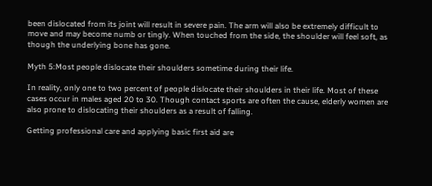been dislocated from its joint will result in severe pain. The arm will also be extremely difficult to move and may become numb or tingly. When touched from the side, the shoulder will feel soft, as though the underlying bone has gone.

Myth 5:Most people dislocate their shoulders sometime during their life.

In reality, only one to two percent of people dislocate their shoulders in their life. Most of these cases occur in males aged 20 to 30. Though contact sports are often the cause, elderly women are also prone to dislocating their shoulders as a result of falling.

Getting professional care and applying basic first aid are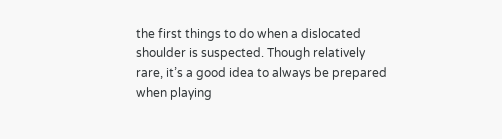the first things to do when a dislocated shoulder is suspected. Though relatively rare, it’s a good idea to always be prepared when playing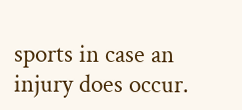sports in case an injury does occur.